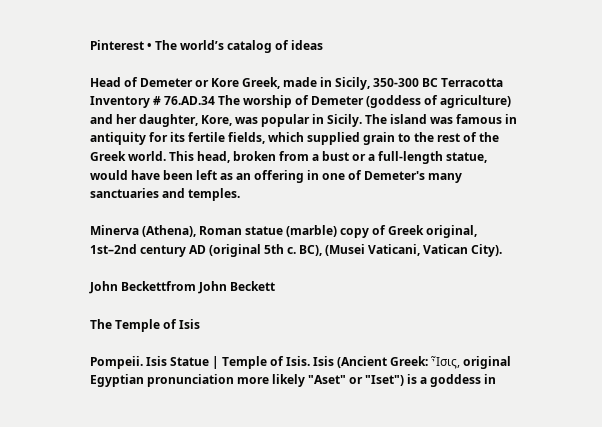Pinterest • The world’s catalog of ideas

Head of Demeter or Kore Greek, made in Sicily, 350-300 BC Terracotta Inventory # 76.AD.34 The worship of Demeter (goddess of agriculture) and her daughter, Kore, was popular in Sicily. The island was famous in antiquity for its fertile fields, which supplied grain to the rest of the Greek world. This head, broken from a bust or a full-length statue, would have been left as an offering in one of Demeter's many sanctuaries and temples.

Minerva (Athena), Roman statue (marble) copy of Greek original, 1st–2nd century AD (original 5th c. BC), (Musei Vaticani, Vatican City).

John Beckettfrom John Beckett

The Temple of Isis

Pompeii. Isis Statue | Temple of Isis. Isis (Ancient Greek: Ἶσις, original Egyptian pronunciation more likely "Aset" or "Iset") is a goddess in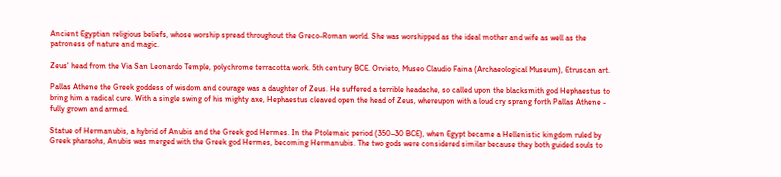Ancient Egyptian religious beliefs, whose worship spread throughout the Greco-Roman world. She was worshipped as the ideal mother and wife as well as the patroness of nature and magic.

Zeus' head from the Via San Leonardo Temple, polychrome terracotta work. 5th century BCE. Orvieto, Museo Claudio Faina (Archaeological Museum), Etruscan art.

Pallas Athene the Greek goddess of wisdom and courage was a daughter of Zeus. He suffered a terrible headache, so called upon the blacksmith god Hephaestus to bring him a radical cure. With a single swing of his mighty axe, Hephaestus cleaved open the head of Zeus, whereupon with a loud cry sprang forth Pallas Athene - fully grown and armed.

Statue of Hermanubis, a hybrid of Anubis and the Greek god Hermes. In the Ptolemaic period (350–30 BCE), when Egypt became a Hellenistic kingdom ruled by Greek pharaohs, Anubis was merged with the Greek god Hermes, becoming Hermanubis. The two gods were considered similar because they both guided souls to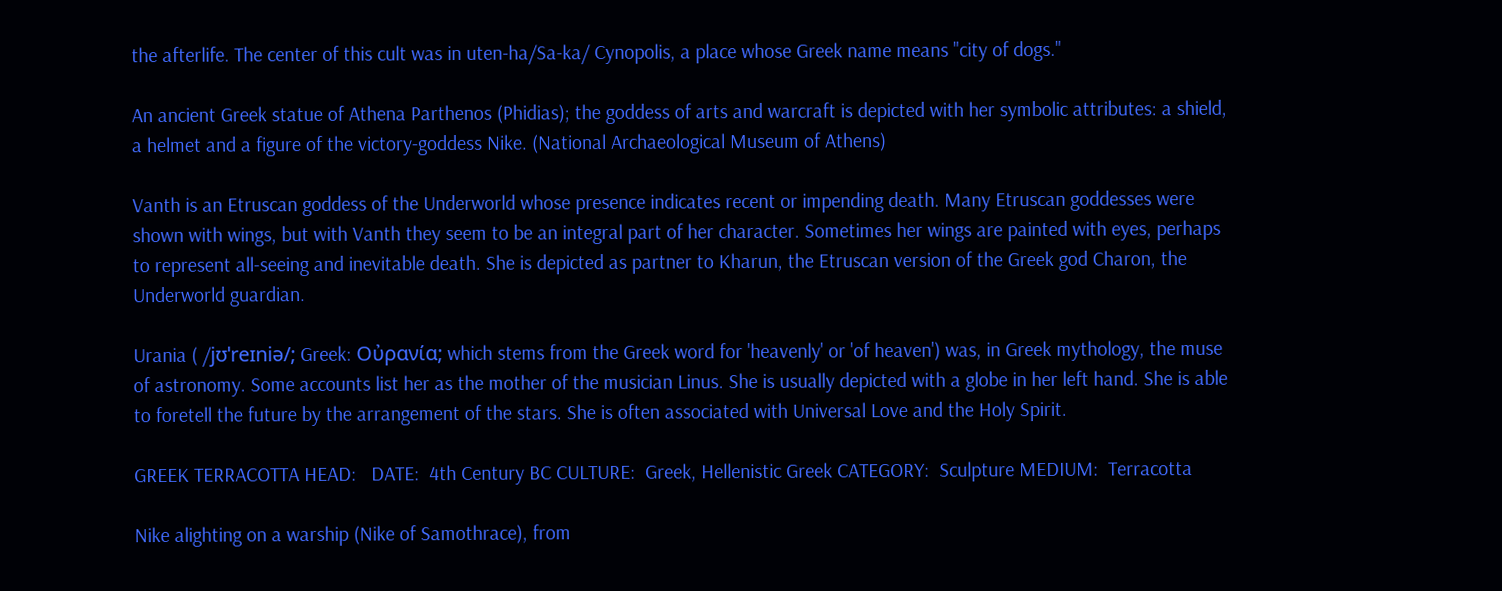the afterlife. The center of this cult was in uten-ha/Sa-ka/ Cynopolis, a place whose Greek name means "city of dogs."

An ancient Greek statue of Athena Parthenos (Phidias); the goddess of arts and warcraft is depicted with her symbolic attributes: a shield, a helmet and a figure of the victory-goddess Nike. (National Archaeological Museum of Athens)

Vanth is an Etruscan goddess of the Underworld whose presence indicates recent or impending death. Many Etruscan goddesses were shown with wings, but with Vanth they seem to be an integral part of her character. Sometimes her wings are painted with eyes, perhaps to represent all-seeing and inevitable death. She is depicted as partner to Kharun, the Etruscan version of the Greek god Charon, the Underworld guardian.

Urania ( /jʊˈreɪniə/; Greek: Οὐρανία; which stems from the Greek word for 'heavenly' or 'of heaven') was, in Greek mythology, the muse of astronomy. Some accounts list her as the mother of the musician Linus. She is usually depicted with a globe in her left hand. She is able to foretell the future by the arrangement of the stars. She is often associated with Universal Love and the Holy Spirit.

GREEK TERRACOTTA HEAD:   DATE:  4th Century BC CULTURE:  Greek, Hellenistic Greek CATEGORY:  Sculpture MEDIUM:  Terracotta

Nike alighting on a warship (Nike of Samothrace), from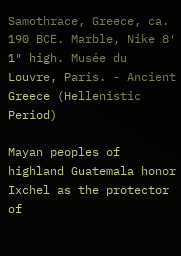Samothrace, Greece, ca. 190 BCE. Marble, Nike 8′ 1″ high. Musée du Louvre, Paris. - Ancient Greece (Hellenistic Period)

Mayan peoples of highland Guatemala honor Ixchel as the protector of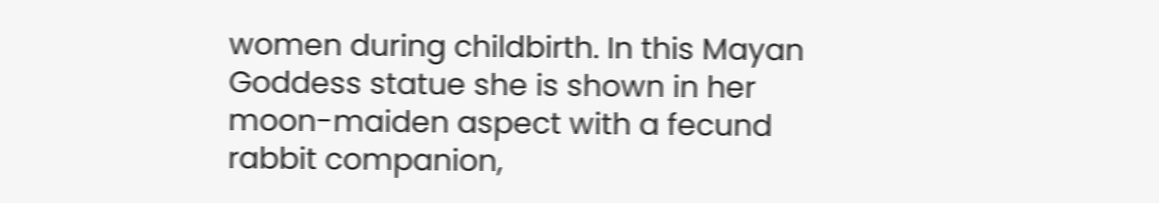women during childbirth. In this Mayan Goddess statue she is shown in her moon-maiden aspect with a fecund rabbit companion,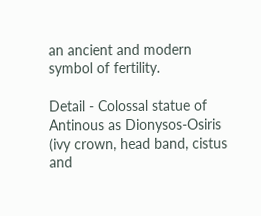an ancient and modern symbol of fertility.

Detail - Colossal statue of Antinous as Dionysos-Osiris (ivy crown, head band, cistus and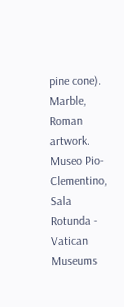pine cone). Marble, Roman artwork. Museo Pio-Clementino, Sala Rotunda - Vatican Museums